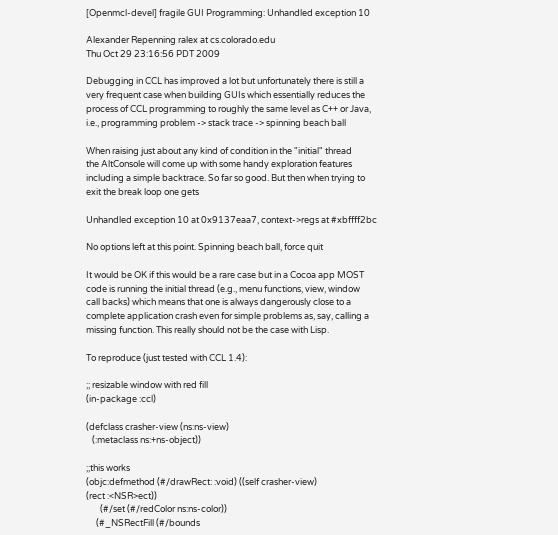[Openmcl-devel] fragile GUI Programming: Unhandled exception 10

Alexander Repenning ralex at cs.colorado.edu
Thu Oct 29 23:16:56 PDT 2009

Debugging in CCL has improved a lot but unfortunately there is still a
very frequent case when building GUIs which essentially reduces the
process of CCL programming to roughly the same level as C++ or Java,
i.e., programming problem -> stack trace -> spinning beach ball

When raising just about any kind of condition in the "initial" thread
the AltConsole will come up with some handy exploration features
including a simple backtrace. So far so good. But then when trying to
exit the break loop one gets

Unhandled exception 10 at 0x9137eaa7, context->regs at #xbffff2bc

No options left at this point. Spinning beach ball, force quit

It would be OK if this would be a rare case but in a Cocoa app MOST
code is running the initial thread (e.g., menu functions, view, window
call backs) which means that one is always dangerously close to a
complete application crash even for simple problems as, say, calling a
missing function. This really should not be the case with Lisp.

To reproduce (just tested with CCL 1.4):

;; resizable window with red fill
(in-package :ccl)

(defclass crasher-view (ns:ns-view)
   (:metaclass ns:+ns-object))

;;this works
(objc:defmethod (#/drawRect: :void) ((self crasher-view)
(rect :<NSR>ect))
       (#/set (#/redColor ns:ns-color))
     (#_NSRectFill (#/bounds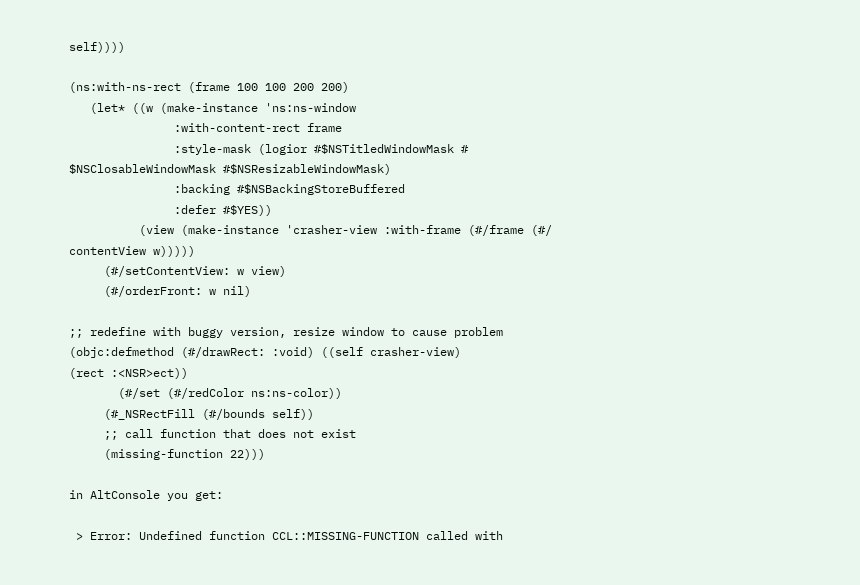self))))

(ns:with-ns-rect (frame 100 100 200 200)
   (let* ((w (make-instance 'ns:ns-window
               :with-content-rect frame
               :style-mask (logior #$NSTitledWindowMask #
$NSClosableWindowMask #$NSResizableWindowMask)
               :backing #$NSBackingStoreBuffered
               :defer #$YES))
          (view (make-instance 'crasher-view :with-frame (#/frame (#/
contentView w)))))
     (#/setContentView: w view)
     (#/orderFront: w nil)

;; redefine with buggy version, resize window to cause problem
(objc:defmethod (#/drawRect: :void) ((self crasher-view)
(rect :<NSR>ect))
       (#/set (#/redColor ns:ns-color))
     (#_NSRectFill (#/bounds self))
     ;; call function that does not exist
     (missing-function 22)))

in AltConsole you get:

 > Error: Undefined function CCL::MISSING-FUNCTION called with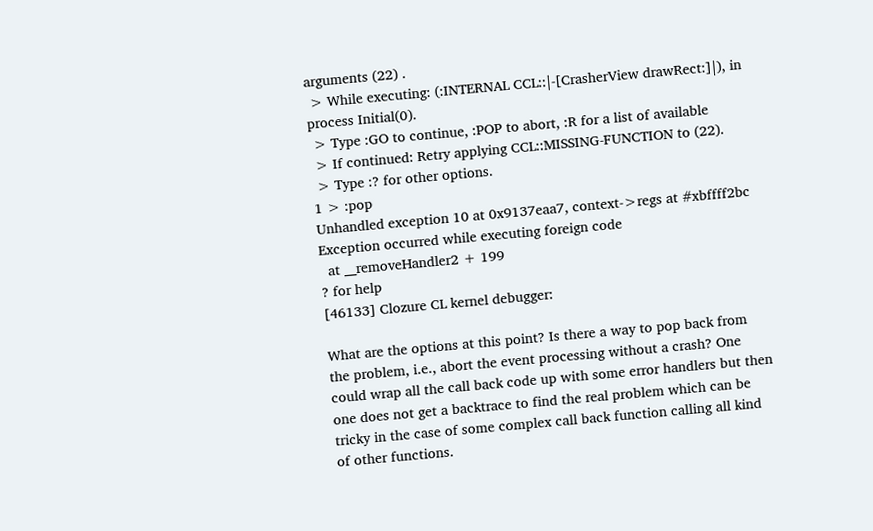arguments (22) .
 > While executing: (:INTERNAL CCL::|-[CrasherView drawRect:]|), in
process Initial(0).
 > Type :GO to continue, :POP to abort, :R for a list of available
 > If continued: Retry applying CCL::MISSING-FUNCTION to (22).
 > Type :? for other options.
1 > :pop
Unhandled exception 10 at 0x9137eaa7, context->regs at #xbffff2bc
Exception occurred while executing foreign code
  at __removeHandler2 + 199
? for help
[46133] Clozure CL kernel debugger:

What are the options at this point? Is there a way to pop back from
the problem, i.e., abort the event processing without a crash? One
could wrap all the call back code up with some error handlers but then
one does not get a backtrace to find the real problem which can be
tricky in the case of some complex call back function calling all kind
of other functions.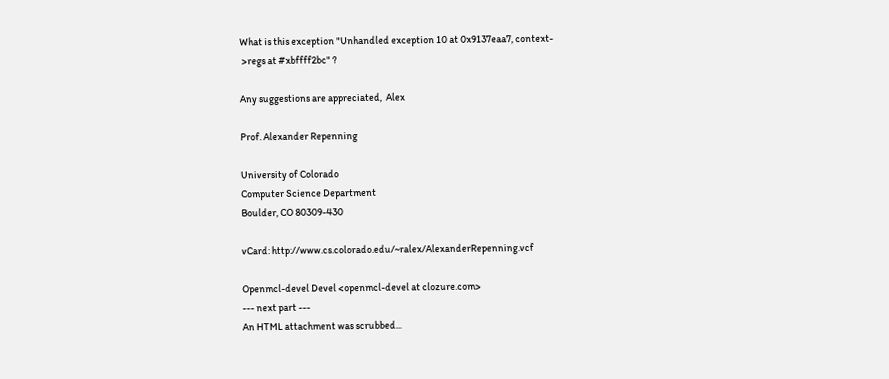What is this exception "Unhandled exception 10 at 0x9137eaa7, context-
 >regs at #xbffff2bc" ?

Any suggestions are appreciated,  Alex

Prof. Alexander Repenning

University of Colorado
Computer Science Department
Boulder, CO 80309-430

vCard: http://www.cs.colorado.edu/~ralex/AlexanderRepenning.vcf

Openmcl-devel Devel <openmcl-devel at clozure.com>
--- next part ---
An HTML attachment was scrubbed...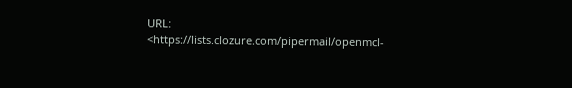URL: <https://lists.clozure.com/pipermail/openmcl-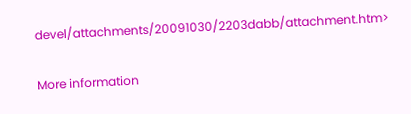devel/attachments/20091030/2203dabb/attachment.htm>

More information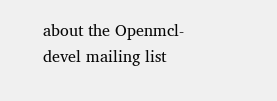about the Openmcl-devel mailing list